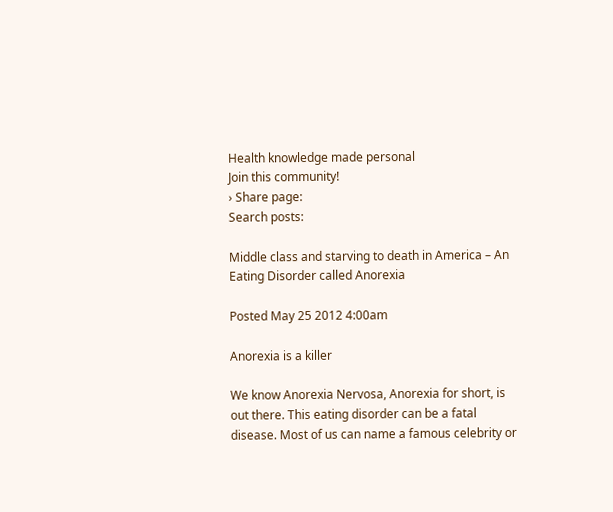Health knowledge made personal
Join this community!
› Share page:
Search posts:

Middle class and starving to death in America – An Eating Disorder called Anorexia

Posted May 25 2012 4:00am

Anorexia is a killer

We know Anorexia Nervosa, Anorexia for short, is out there. This eating disorder can be a fatal disease. Most of us can name a famous celebrity or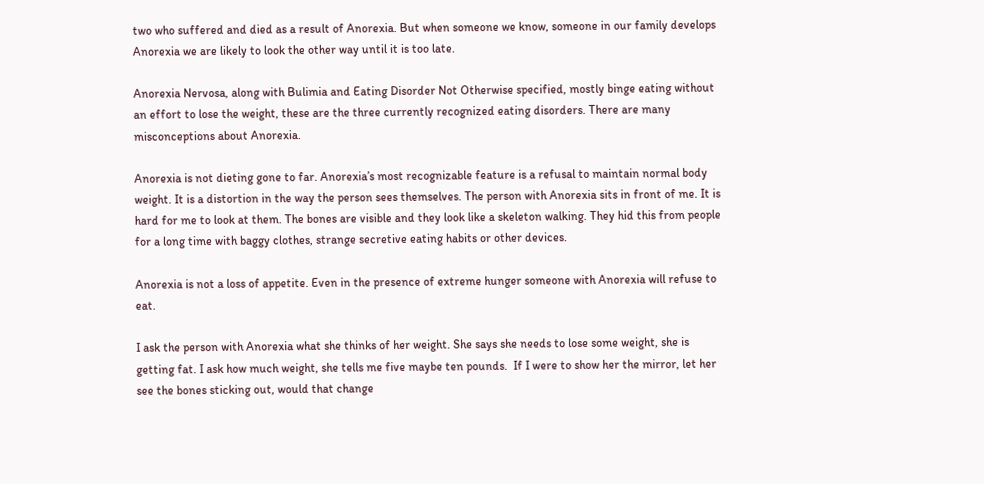two who suffered and died as a result of Anorexia. But when someone we know, someone in our family develops Anorexia we are likely to look the other way until it is too late.

Anorexia Nervosa, along with Bulimia and Eating Disorder Not Otherwise specified, mostly binge eating without an effort to lose the weight, these are the three currently recognized eating disorders. There are many misconceptions about Anorexia.

Anorexia is not dieting gone to far. Anorexia’s most recognizable feature is a refusal to maintain normal body weight. It is a distortion in the way the person sees themselves. The person with Anorexia sits in front of me. It is hard for me to look at them. The bones are visible and they look like a skeleton walking. They hid this from people for a long time with baggy clothes, strange secretive eating habits or other devices.

Anorexia is not a loss of appetite. Even in the presence of extreme hunger someone with Anorexia will refuse to eat.

I ask the person with Anorexia what she thinks of her weight. She says she needs to lose some weight, she is getting fat. I ask how much weight, she tells me five maybe ten pounds.  If I were to show her the mirror, let her see the bones sticking out, would that change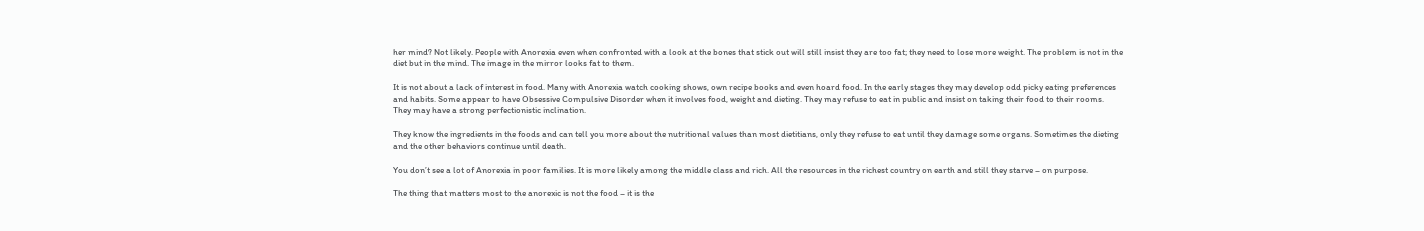her mind? Not likely. People with Anorexia even when confronted with a look at the bones that stick out will still insist they are too fat; they need to lose more weight. The problem is not in the diet but in the mind. The image in the mirror looks fat to them.

It is not about a lack of interest in food. Many with Anorexia watch cooking shows, own recipe books and even hoard food. In the early stages they may develop odd picky eating preferences and habits. Some appear to have Obsessive Compulsive Disorder when it involves food, weight and dieting. They may refuse to eat in public and insist on taking their food to their rooms. They may have a strong perfectionistic inclination.

They know the ingredients in the foods and can tell you more about the nutritional values than most dietitians, only they refuse to eat until they damage some organs. Sometimes the dieting and the other behaviors continue until death.

You don’t see a lot of Anorexia in poor families. It is more likely among the middle class and rich. All the resources in the richest country on earth and still they starve – on purpose.

The thing that matters most to the anorexic is not the food – it is the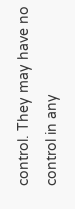control. They may have no control in any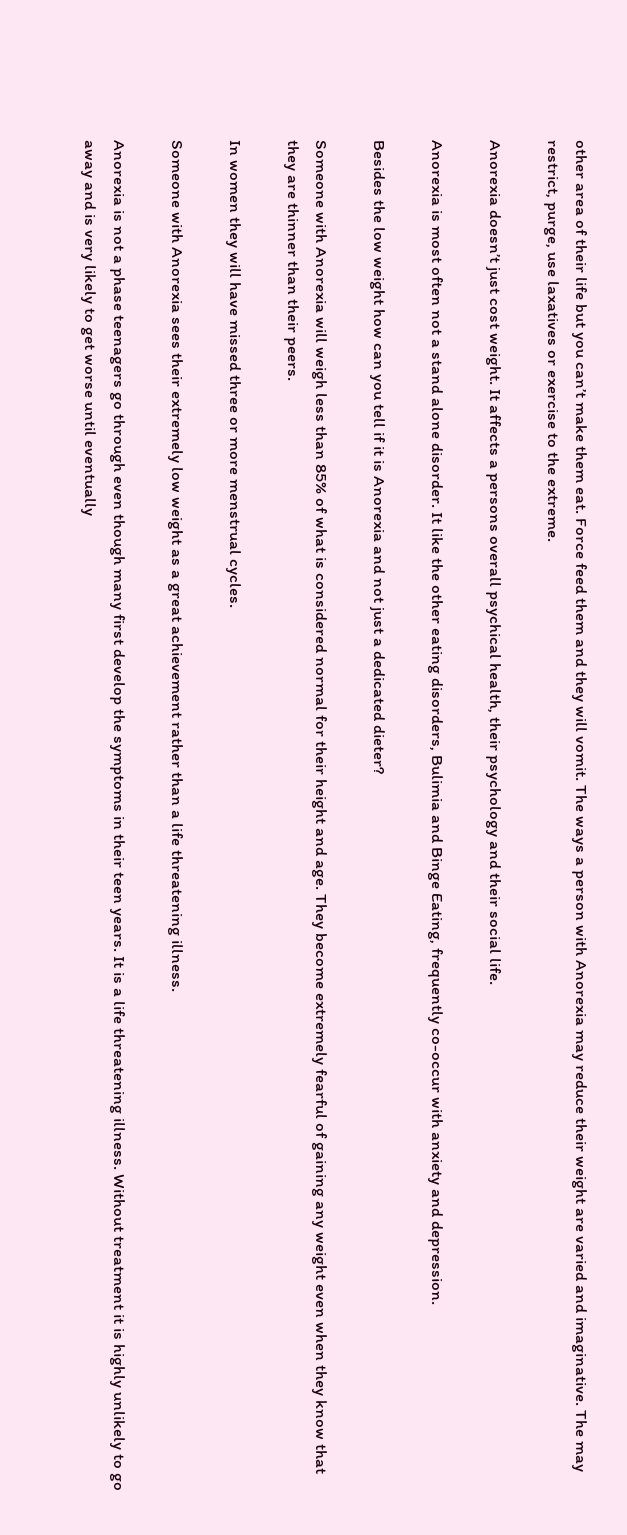other area of their life but you can’t make them eat. Force feed them and they will vomit. The ways a person with Anorexia may reduce their weight are varied and imaginative. The may restrict, purge, use laxatives or exercise to the extreme.

Anorexia doesn’t just cost weight. It affects a persons overall psychical health, their psychology and their social life.

Anorexia is most often not a stand alone disorder. It like the other eating disorders, Bulimia and Binge Eating, frequently co-occur with anxiety and depression.

Besides the low weight how can you tell if it is Anorexia and not just a dedicated dieter?

Someone with Anorexia will weigh less than 85% of what is considered normal for their height and age. They become extremely fearful of gaining any weight even when they know that they are thinner than their peers.

In women they will have missed three or more menstrual cycles.

Someone with Anorexia sees their extremely low weight as a great achievement rather than a life threatening illness.

Anorexia is not a phase teenagers go through even though many first develop the symptoms in their teen years. It is a life threatening illness. Without treatment it is highly unlikely to go away and is very likely to get worse until eventually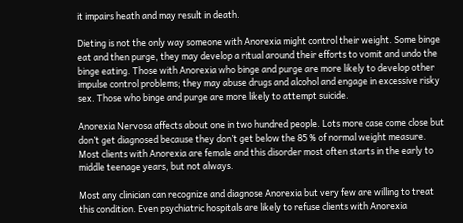it impairs heath and may result in death.

Dieting is not the only way someone with Anorexia might control their weight. Some binge eat and then purge, they may develop a ritual around their efforts to vomit and undo the binge eating. Those with Anorexia who binge and purge are more likely to develop other impulse control problems; they may abuse drugs and alcohol and engage in excessive risky sex. Those who binge and purge are more likely to attempt suicide.

Anorexia Nervosa affects about one in two hundred people. Lots more case come close but don’t get diagnosed because they don’t get below the 85 % of normal weight measure. Most clients with Anorexia are female and this disorder most often starts in the early to middle teenage years, but not always.

Most any clinician can recognize and diagnose Anorexia but very few are willing to treat this condition. Even psychiatric hospitals are likely to refuse clients with Anorexia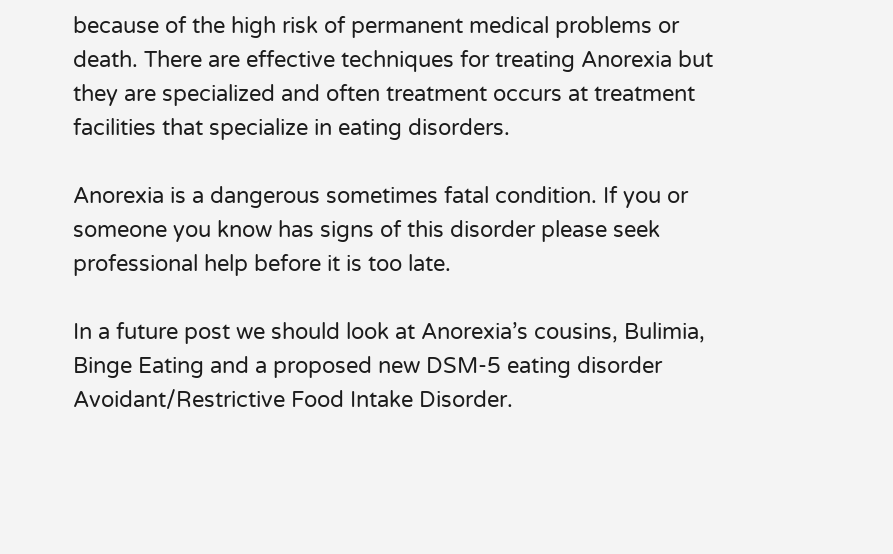because of the high risk of permanent medical problems or death. There are effective techniques for treating Anorexia but they are specialized and often treatment occurs at treatment facilities that specialize in eating disorders.

Anorexia is a dangerous sometimes fatal condition. If you or someone you know has signs of this disorder please seek professional help before it is too late.

In a future post we should look at Anorexia’s cousins, Bulimia, Binge Eating and a proposed new DSM-5 eating disorder Avoidant/Restrictive Food Intake Disorder.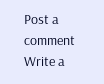Post a comment
Write a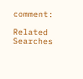comment:

Related Searches